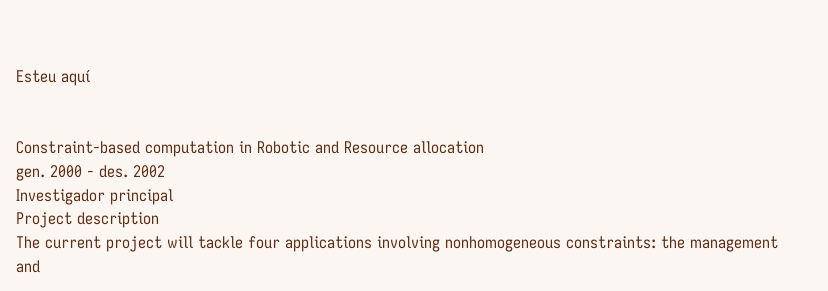Esteu aquí


Constraint-based computation in Robotic and Resource allocation
gen. 2000 - des. 2002
Investigador principal
Project description
The current project will tackle four applications involving nonhomogeneous constraints: the management and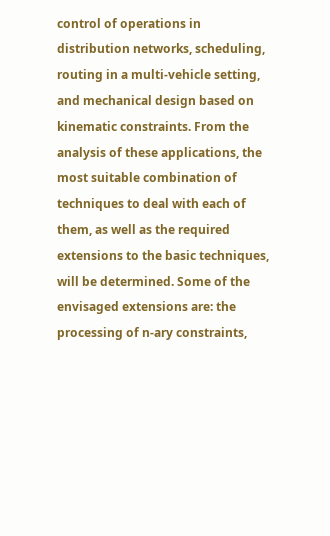control of operations in distribution networks, scheduling, routing in a multi-vehicle setting, and mechanical design based on kinematic constraints. From the analysis of these applications, the most suitable combination of techniques to deal with each of them, as well as the required extensions to the basic techniques, will be determined. Some of the envisaged extensions are: the processing of n-ary constraints,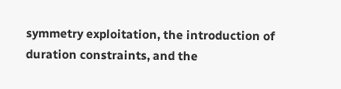symmetry exploitation, the introduction of duration constraints, and the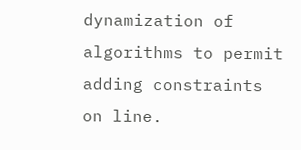dynamization of algorithms to permit adding constraints on line.